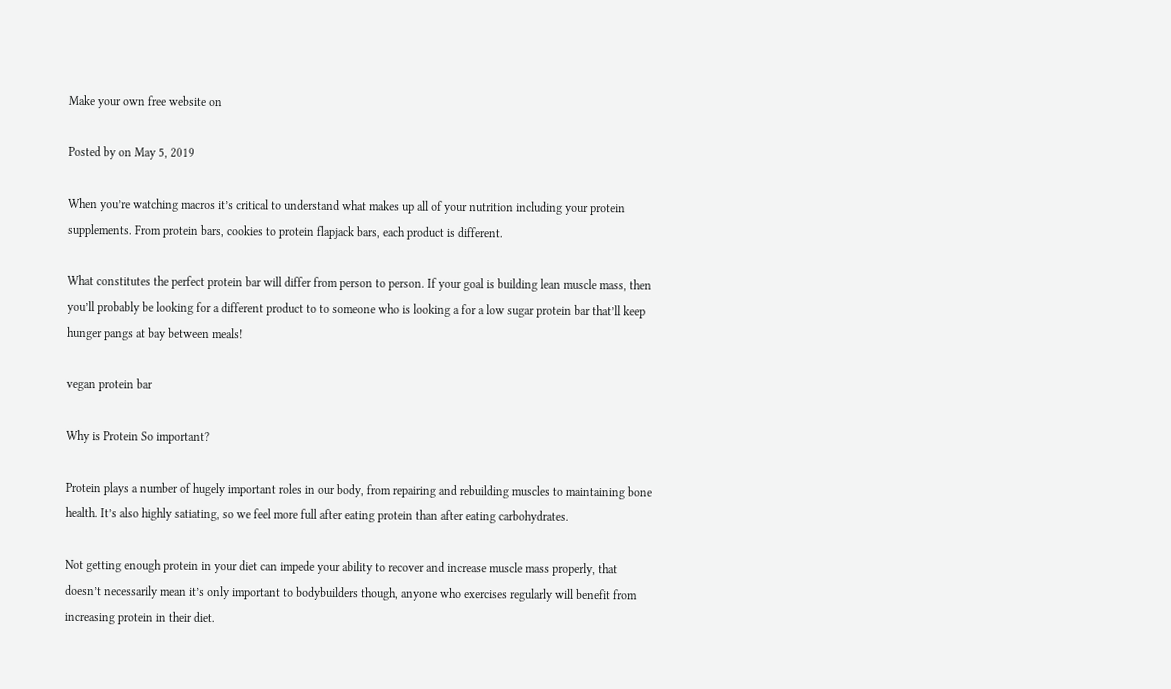Make your own free website on

Posted by on May 5, 2019

When you’re watching macros it’s critical to understand what makes up all of your nutrition including your protein supplements. From protein bars, cookies to protein flapjack bars, each product is different.

What constitutes the perfect protein bar will differ from person to person. If your goal is building lean muscle mass, then you’ll probably be looking for a different product to to someone who is looking a for a low sugar protein bar that’ll keep hunger pangs at bay between meals!

vegan protein bar

Why is Protein So important?

Protein plays a number of hugely important roles in our body, from repairing and rebuilding muscles to maintaining bone health. It’s also highly satiating, so we feel more full after eating protein than after eating carbohydrates.

Not getting enough protein in your diet can impede your ability to recover and increase muscle mass properly, that doesn’t necessarily mean it’s only important to bodybuilders though, anyone who exercises regularly will benefit from increasing protein in their diet.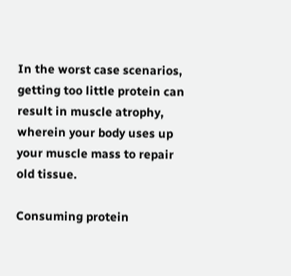In the worst case scenarios, getting too little protein can result in muscle atrophy, wherein your body uses up your muscle mass to repair old tissue.

Consuming protein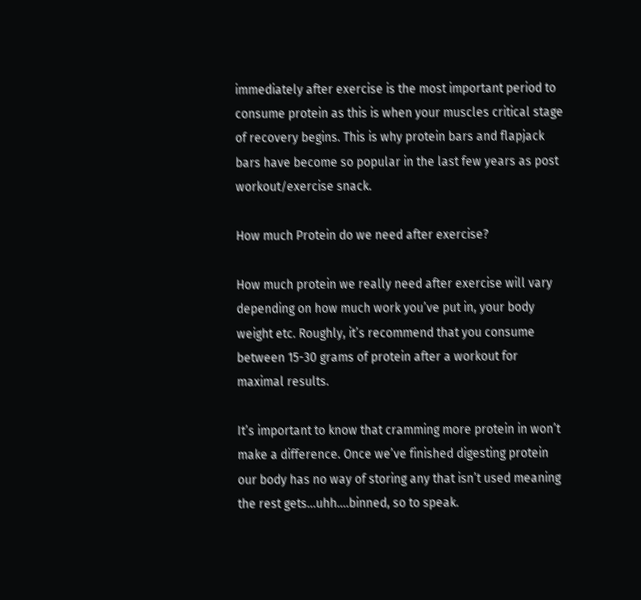immediately after exercise is the most important period to consume protein as this is when your muscles critical stage of recovery begins. This is why protein bars and flapjack bars have become so popular in the last few years as post workout/exercise snack.

How much Protein do we need after exercise?

How much protein we really need after exercise will vary depending on how much work you’ve put in, your body weight etc. Roughly, it’s recommend that you consume between 15-30 grams of protein after a workout for maximal results.

It’s important to know that cramming more protein in won’t make a difference. Once we’ve finished digesting protein our body has no way of storing any that isn’t used meaning the rest gets…uhh….binned, so to speak.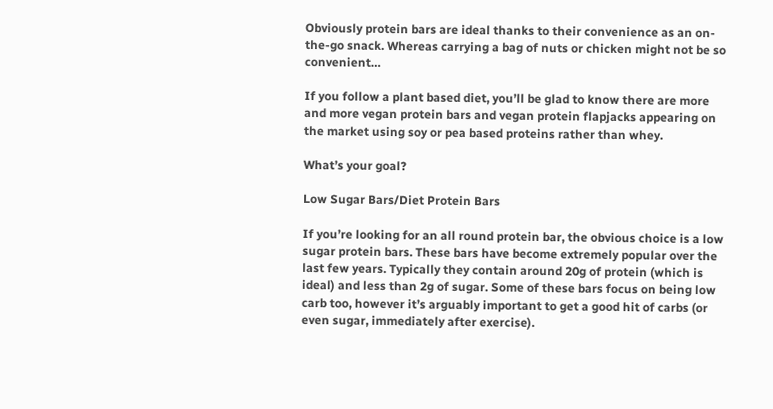Obviously protein bars are ideal thanks to their convenience as an on-the-go snack. Whereas carrying a bag of nuts or chicken might not be so convenient…

If you follow a plant based diet, you’ll be glad to know there are more and more vegan protein bars and vegan protein flapjacks appearing on the market using soy or pea based proteins rather than whey.

What’s your goal?

Low Sugar Bars/Diet Protein Bars

If you’re looking for an all round protein bar, the obvious choice is a low sugar protein bars. These bars have become extremely popular over the last few years. Typically they contain around 20g of protein (which is ideal) and less than 2g of sugar. Some of these bars focus on being low carb too, however it’s arguably important to get a good hit of carbs (or even sugar, immediately after exercise).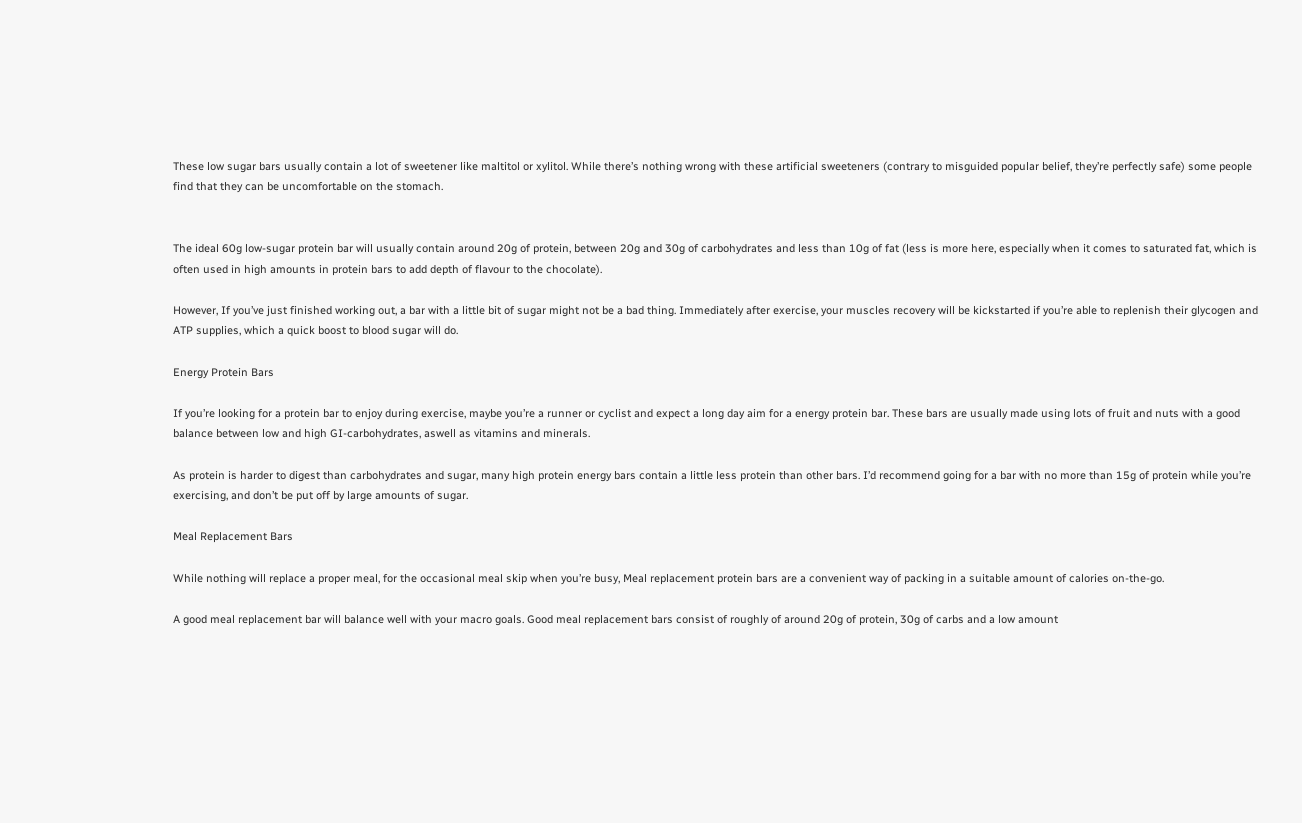These low sugar bars usually contain a lot of sweetener like maltitol or xylitol. While there’s nothing wrong with these artificial sweeteners (contrary to misguided popular belief, they’re perfectly safe) some people find that they can be uncomfortable on the stomach.


The ideal 60g low-sugar protein bar will usually contain around 20g of protein, between 20g and 30g of carbohydrates and less than 10g of fat (less is more here, especially when it comes to saturated fat, which is often used in high amounts in protein bars to add depth of flavour to the chocolate).

However, If you’ve just finished working out, a bar with a little bit of sugar might not be a bad thing. Immediately after exercise, your muscles recovery will be kickstarted if you’re able to replenish their glycogen and ATP supplies, which a quick boost to blood sugar will do.

Energy Protein Bars

If you’re looking for a protein bar to enjoy during exercise, maybe you’re a runner or cyclist and expect a long day aim for a energy protein bar. These bars are usually made using lots of fruit and nuts with a good balance between low and high GI-carbohydrates, aswell as vitamins and minerals.

As protein is harder to digest than carbohydrates and sugar, many high protein energy bars contain a little less protein than other bars. I’d recommend going for a bar with no more than 15g of protein while you’re exercising, and don’t be put off by large amounts of sugar.

Meal Replacement Bars

While nothing will replace a proper meal, for the occasional meal skip when you’re busy, Meal replacement protein bars are a convenient way of packing in a suitable amount of calories on-the-go.

A good meal replacement bar will balance well with your macro goals. Good meal replacement bars consist of roughly of around 20g of protein, 30g of carbs and a low amount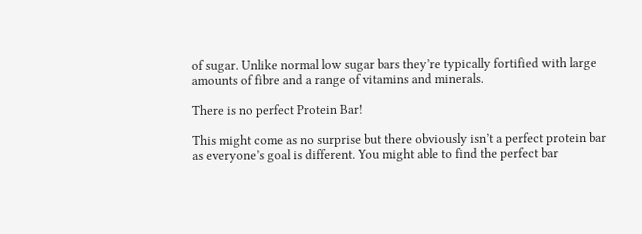of sugar. Unlike normal low sugar bars they’re typically fortified with large amounts of fibre and a range of vitamins and minerals.

There is no perfect Protein Bar!

This might come as no surprise but there obviously isn’t a perfect protein bar as everyone’s goal is different. You might able to find the perfect bar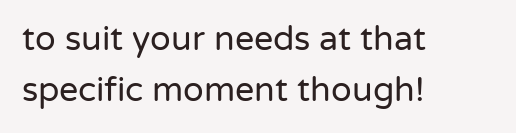to suit your needs at that specific moment though!